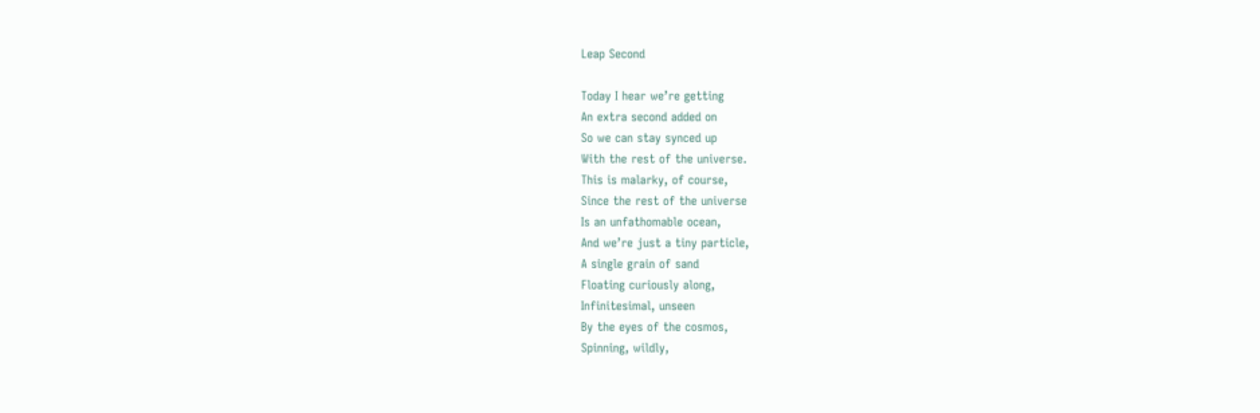Leap Second

Today I hear we’re getting
An extra second added on
So we can stay synced up
With the rest of the universe.
This is malarky, of course,
Since the rest of the universe
Is an unfathomable ocean,
And we’re just a tiny particle,
A single grain of sand
Floating curiously along,
Infinitesimal, unseen
By the eyes of the cosmos,
Spinning, wildly,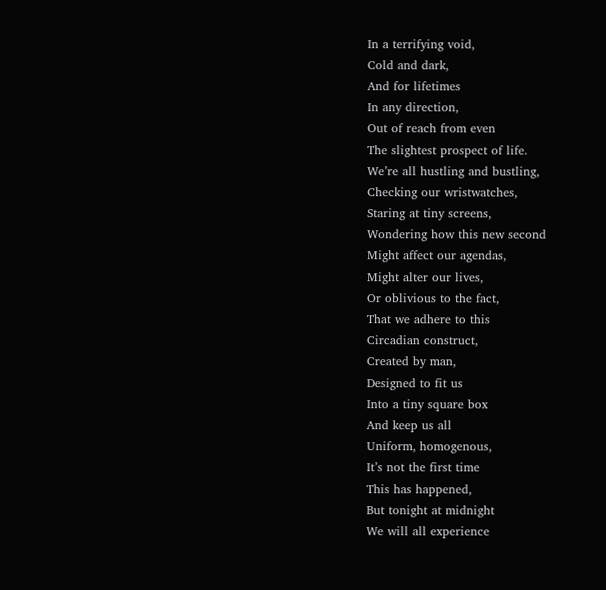In a terrifying void,
Cold and dark,
And for lifetimes
In any direction,
Out of reach from even
The slightest prospect of life.
We’re all hustling and bustling,
Checking our wristwatches,
Staring at tiny screens,
Wondering how this new second
Might affect our agendas,
Might alter our lives,
Or oblivious to the fact,
That we adhere to this
Circadian construct,
Created by man,
Designed to fit us
Into a tiny square box
And keep us all
Uniform, homogenous,
It’s not the first time
This has happened,
But tonight at midnight
We will all experience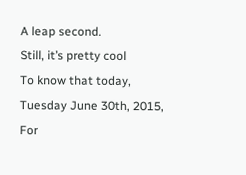A leap second.
Still, it’s pretty cool
To know that today,
Tuesday June 30th, 2015,
For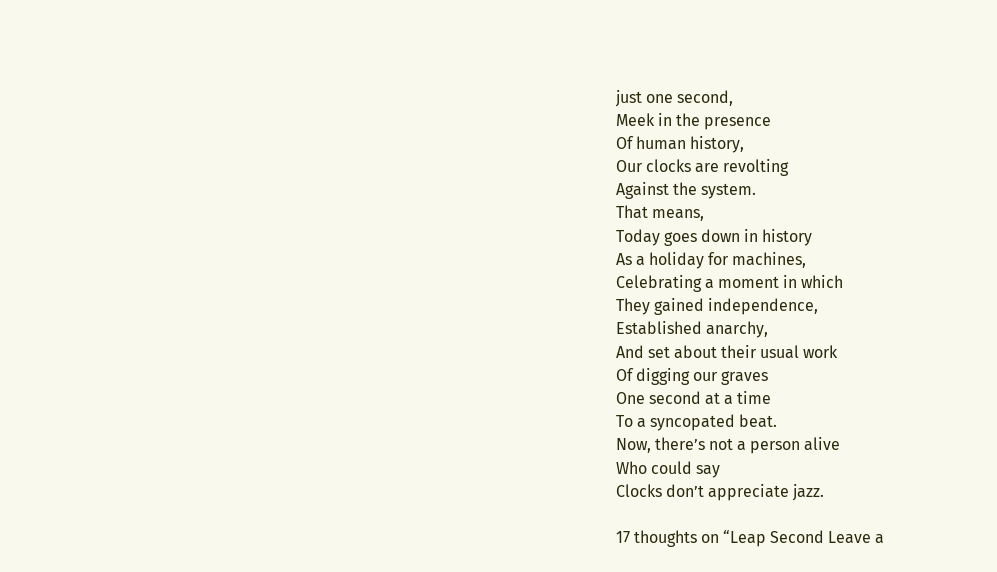just one second,
Meek in the presence
Of human history,
Our clocks are revolting
Against the system.
That means,
Today goes down in history
As a holiday for machines,
Celebrating a moment in which
They gained independence,
Established anarchy,
And set about their usual work
Of digging our graves
One second at a time
To a syncopated beat.
Now, there’s not a person alive
Who could say
Clocks don’t appreciate jazz.

17 thoughts on “Leap Second Leave a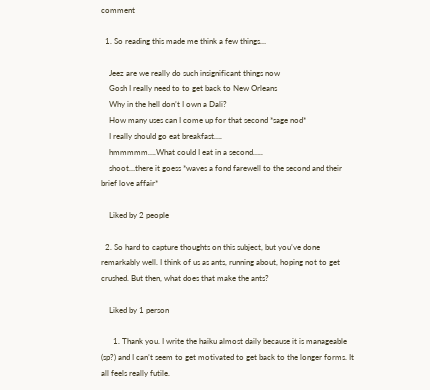comment

  1. So reading this made me think a few things…

    Jeez are we really do such insignificant things now
    Gosh I really need to to get back to New Orleans
    Why in the hell don’t I own a Dali?
    How many uses can I come up for that second *sage nod*
    I really should go eat breakfast….
    hmmmmm….What could I eat in a second…..
    shoot…there it goess *waves a fond farewell to the second and their brief love affair*

    Liked by 2 people

  2. So hard to capture thoughts on this subject, but you’ve done remarkably well. I think of us as ants, running about, hoping not to get crushed. But then, what does that make the ants?

    Liked by 1 person

      1. Thank you. I write the haiku almost daily because it is manageable (sp?) and I can’t seem to get motivated to get back to the longer forms. It all feels really futile.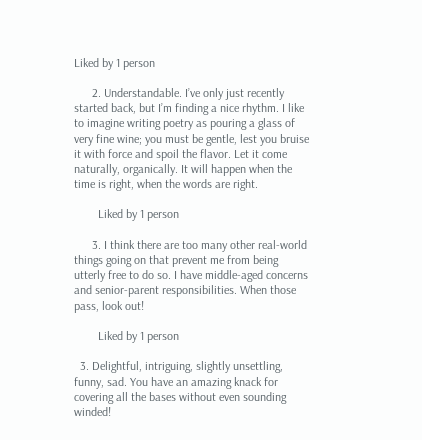Liked by 1 person

      2. Understandable. I’ve only just recently started back, but I’m finding a nice rhythm. I like to imagine writing poetry as pouring a glass of very fine wine; you must be gentle, lest you bruise it with force and spoil the flavor. Let it come naturally, organically. It will happen when the time is right, when the words are right.

        Liked by 1 person

      3. I think there are too many other real-world things going on that prevent me from being utterly free to do so. I have middle-aged concerns and senior-parent responsibilities. When those pass, look out!

        Liked by 1 person

  3. Delightful, intriguing, slightly unsettling, funny, sad. You have an amazing knack for covering all the bases without even sounding winded!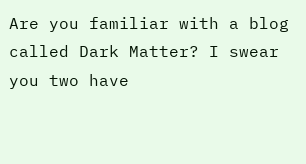Are you familiar with a blog called Dark Matter? I swear you two have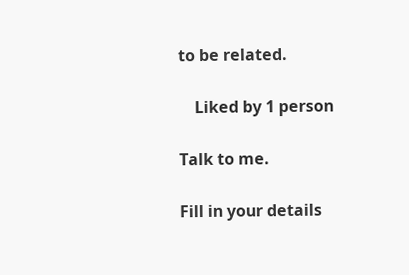to be related.

    Liked by 1 person

Talk to me.

Fill in your details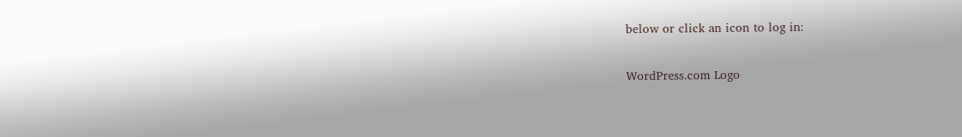below or click an icon to log in:

WordPress.com Logo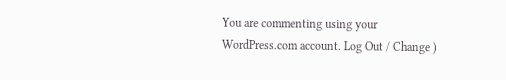You are commenting using your WordPress.com account. Log Out / Change )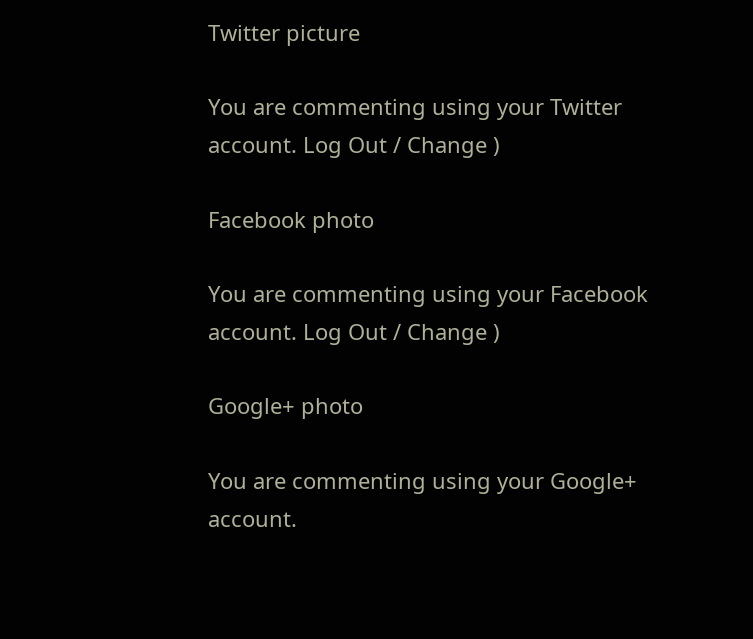Twitter picture

You are commenting using your Twitter account. Log Out / Change )

Facebook photo

You are commenting using your Facebook account. Log Out / Change )

Google+ photo

You are commenting using your Google+ account.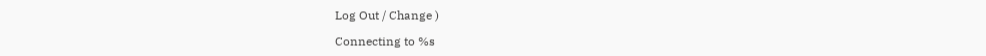Log Out / Change )

Connecting to %s